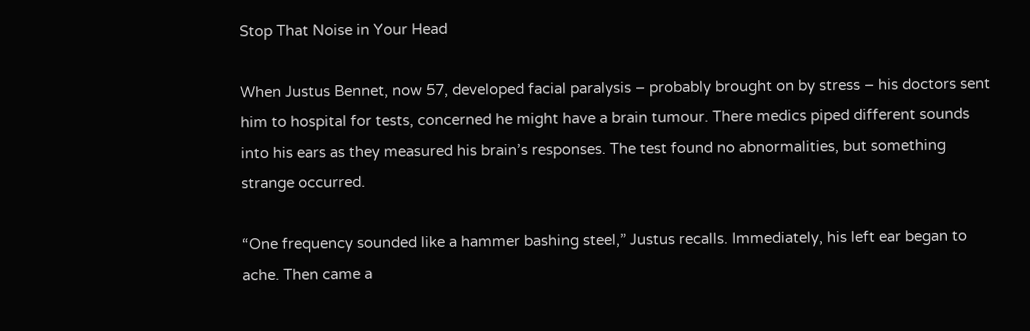Stop That Noise in Your Head

When Justus Bennet, now 57, developed facial paralysis – probably brought on by stress – his doctors sent him to hospital for tests, concerned he might have a brain tumour. There medics piped different sounds into his ears as they measured his brain’s responses. The test found no abnormalities, but something strange occurred.

“One frequency sounded like a hammer bashing steel,” Justus recalls. Immediately, his left ear began to ache. Then came a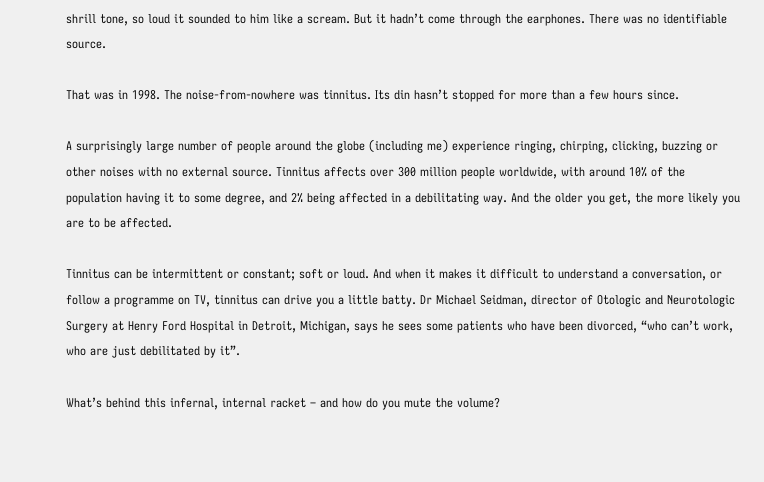shrill tone, so loud it sounded to him like a scream. But it hadn’t come through the earphones. There was no identifiable source.

That was in 1998. The noise-from-nowhere was tinnitus. Its din hasn’t stopped for more than a few hours since.

A surprisingly large number of people around the globe (including me) experience ringing, chirping, clicking, buzzing or other noises with no external source. Tinnitus affects over 300 million people worldwide, with around 10% of the population having it to some degree, and 2% being affected in a debilitating way. And the older you get, the more likely you are to be affected.

Tinnitus can be intermittent or constant; soft or loud. And when it makes it difficult to understand a conversation, or follow a programme on TV, tinnitus can drive you a little batty. Dr Michael Seidman, director of Otologic and Neurotologic Surgery at Henry Ford Hospital in Detroit, Michigan, says he sees some patients who have been divorced, “who can’t work, who are just debilitated by it”.

What’s behind this infernal, internal racket – and how do you mute the volume?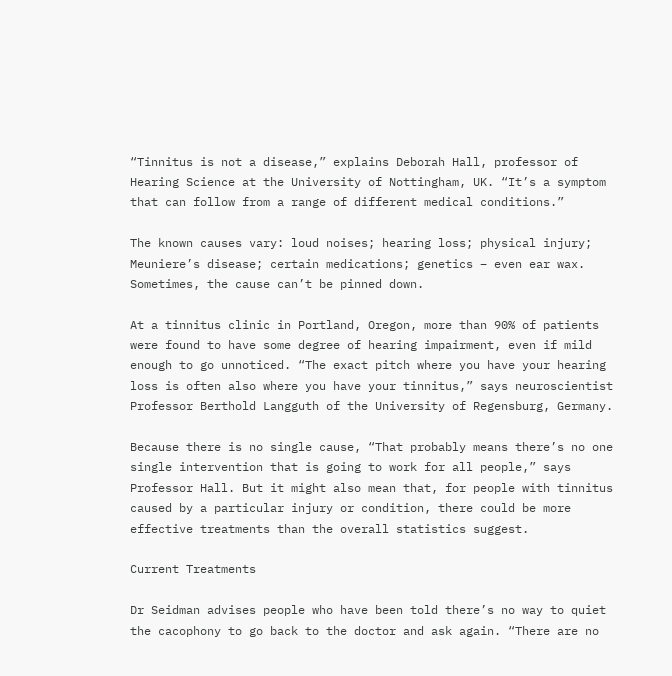“Tinnitus is not a disease,” explains Deborah Hall, professor of Hearing Science at the University of Nottingham, UK. “It’s a symptom that can follow from a range of different medical conditions.”

The known causes vary: loud noises; hearing loss; physical injury; Meuniere’s disease; certain medications; genetics – even ear wax. Sometimes, the cause can’t be pinned down.

At a tinnitus clinic in Portland, Oregon, more than 90% of patients were found to have some degree of hearing impairment, even if mild enough to go unnoticed. “The exact pitch where you have your hearing loss is often also where you have your tinnitus,” says neuroscientist Professor Berthold Langguth of the University of Regensburg, Germany.

Because there is no single cause, “That probably means there’s no one single intervention that is going to work for all people,” says Professor Hall. But it might also mean that, for people with tinnitus caused by a particular injury or condition, there could be more effective treatments than the overall statistics suggest.

Current Treatments

Dr Seidman advises people who have been told there’s no way to quiet the cacophony to go back to the doctor and ask again. “There are no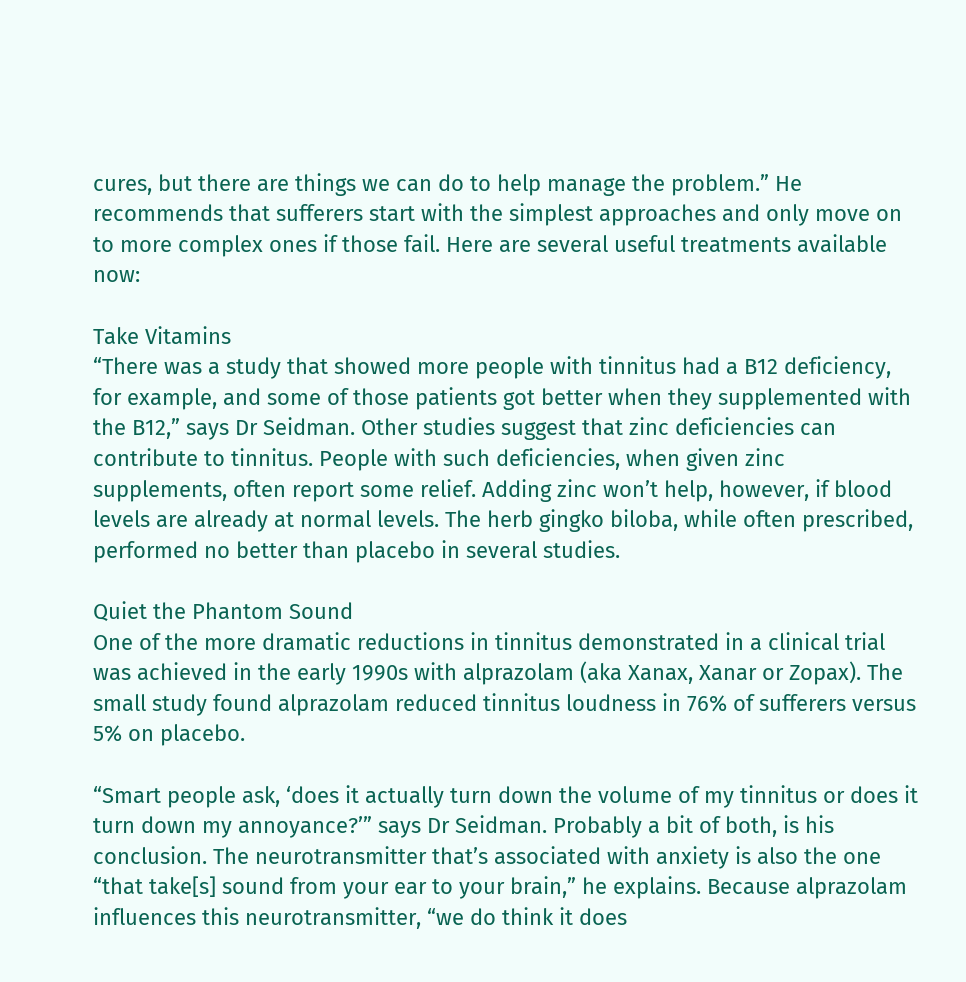cures, but there are things we can do to help manage the problem.” He recommends that sufferers start with the simplest approaches and only move on to more complex ones if those fail. Here are several useful treatments available now:

Take Vitamins
“There was a study that showed more people with tinnitus had a B12 deficiency, for example, and some of those patients got better when they supplemented with the B12,” says Dr Seidman. Other studies suggest that zinc deficiencies can contribute to tinnitus. People with such deficiencies, when given zinc supplements, often report some relief. Adding zinc won’t help, however, if blood levels are already at normal levels. The herb gingko biloba, while often prescribed, performed no better than placebo in several studies.

Quiet the Phantom Sound
One of the more dramatic reductions in tinnitus demonstrated in a clinical trial was achieved in the early 1990s with alprazolam (aka Xanax, Xanar or Zopax). The small study found alprazolam reduced tinnitus loudness in 76% of sufferers versus 5% on placebo.

“Smart people ask, ‘does it actually turn down the volume of my tinnitus or does it turn down my annoyance?’” says Dr Seidman. Probably a bit of both, is his conclusion. The neurotransmitter that’s associated with anxiety is also the one “that take[s] sound from your ear to your brain,” he explains. Because alprazolam influences this neurotransmitter, “we do think it does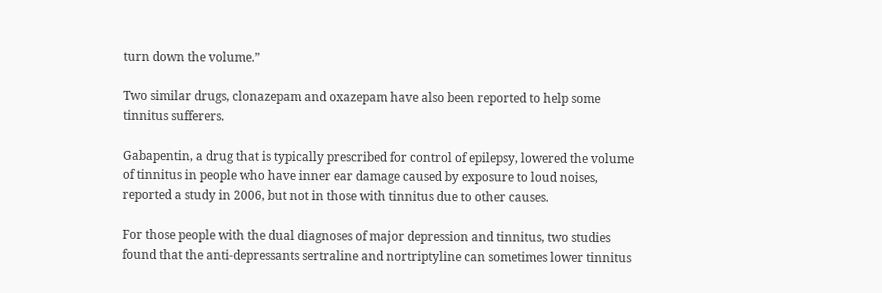turn down the volume.”

Two similar drugs, clonazepam and oxazepam have also been reported to help some tinnitus sufferers.

Gabapentin, a drug that is typically prescribed for control of epilepsy, lowered the volume of tinnitus in people who have inner ear damage caused by exposure to loud noises, reported a study in 2006, but not in those with tinnitus due to other causes.

For those people with the dual diagnoses of major depression and tinnitus, two studies found that the anti-depressants sertraline and nortriptyline can sometimes lower tinnitus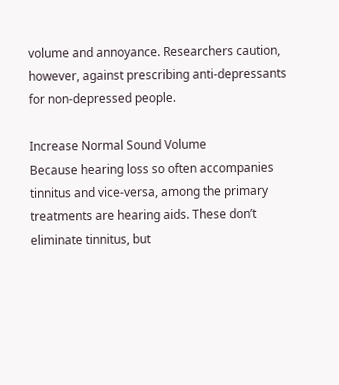volume and annoyance. Researchers caution, however, against prescribing anti-depressants for non-depressed people.

Increase Normal Sound Volume
Because hearing loss so often accompanies tinnitus and vice-versa, among the primary treatments are hearing aids. These don’t eliminate tinnitus, but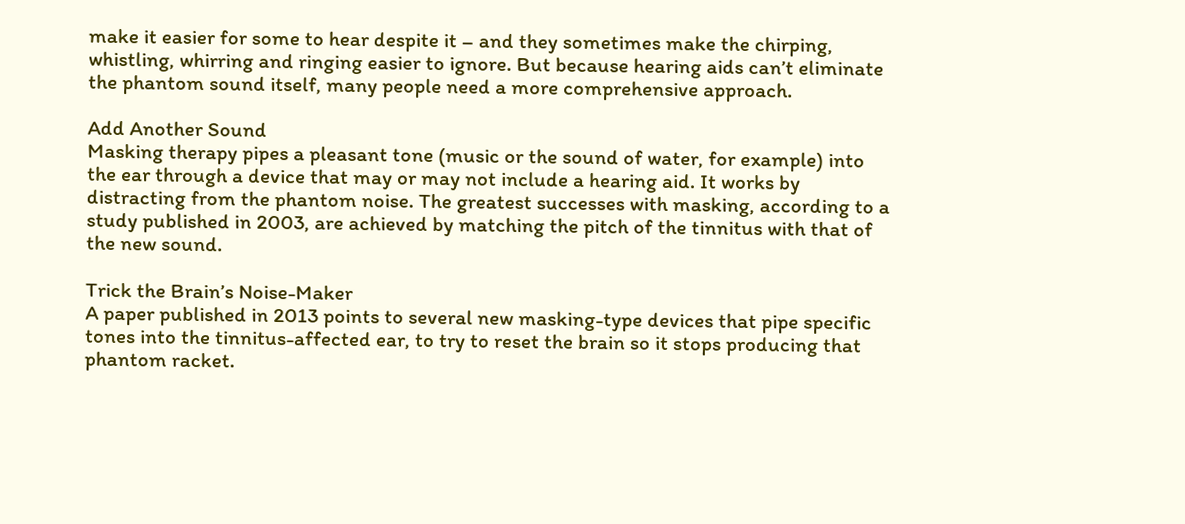make it easier for some to hear despite it – and they sometimes make the chirping, whistling, whirring and ringing easier to ignore. But because hearing aids can’t eliminate the phantom sound itself, many people need a more comprehensive approach.

Add Another Sound
Masking therapy pipes a pleasant tone (music or the sound of water, for example) into the ear through a device that may or may not include a hearing aid. It works by distracting from the phantom noise. The greatest successes with masking, according to a study published in 2003, are achieved by matching the pitch of the tinnitus with that of the new sound.

Trick the Brain’s Noise-Maker
A paper published in 2013 points to several new masking-type devices that pipe specific tones into the tinnitus-affected ear, to try to reset the brain so it stops producing that phantom racket.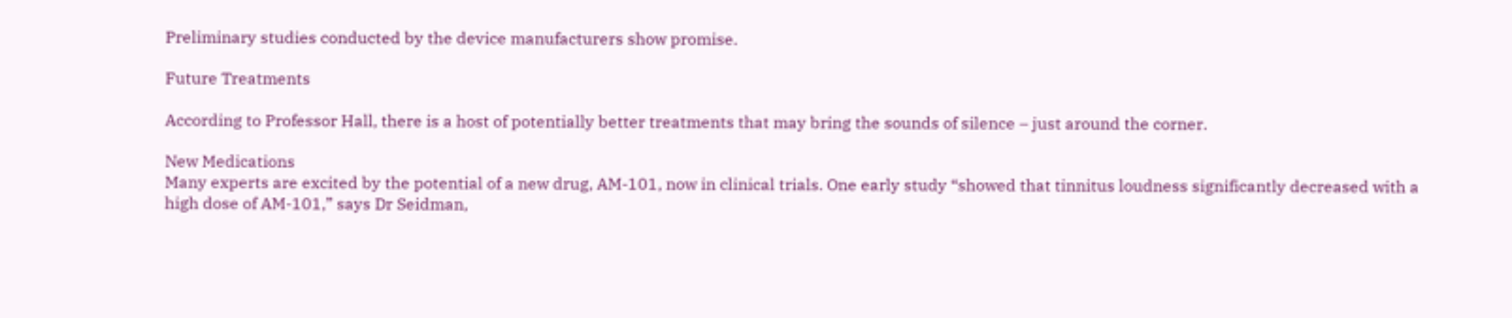Preliminary studies conducted by the device manufacturers show promise.

Future Treatments

According to Professor Hall, there is a host of potentially better treatments that may bring the sounds of silence – just around the corner.

New Medications
Many experts are excited by the potential of a new drug, AM-101, now in clinical trials. One early study “showed that tinnitus loudness significantly decreased with a high dose of AM-101,” says Dr Seidman,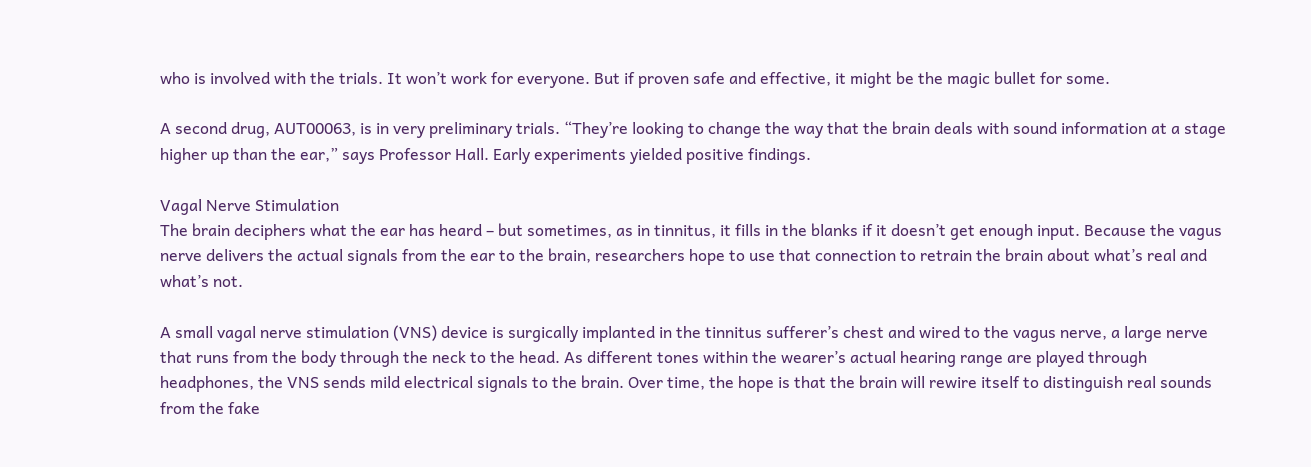who is involved with the trials. It won’t work for everyone. But if proven safe and effective, it might be the magic bullet for some.

A second drug, AUT00063, is in very preliminary trials. “They’re looking to change the way that the brain deals with sound information at a stage higher up than the ear,” says Professor Hall. Early experiments yielded positive findings.

Vagal Nerve Stimulation
The brain deciphers what the ear has heard – but sometimes, as in tinnitus, it fills in the blanks if it doesn’t get enough input. Because the vagus nerve delivers the actual signals from the ear to the brain, researchers hope to use that connection to retrain the brain about what’s real and what’s not.

A small vagal nerve stimulation (VNS) device is surgically implanted in the tinnitus sufferer’s chest and wired to the vagus nerve, a large nerve that runs from the body through the neck to the head. As different tones within the wearer’s actual hearing range are played through headphones, the VNS sends mild electrical signals to the brain. Over time, the hope is that the brain will rewire itself to distinguish real sounds from the fake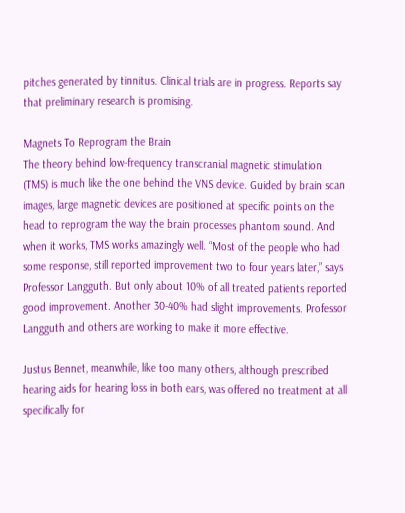pitches generated by tinnitus. Clinical trials are in progress. Reports say that preliminary research is promising.

Magnets To Reprogram the Brain
The theory behind low-frequency transcranial magnetic stimulation (TMS) is much like the one behind the VNS device. Guided by brain scan images, large magnetic devices are positioned at specific points on the head to reprogram the way the brain processes phantom sound. And when it works, TMS works amazingly well. “Most of the people who had some response, still reported improvement two to four years later,” says Professor Langguth. But only about 10% of all treated patients reported good improvement. Another 30-40% had slight improvements. Professor Langguth and others are working to make it more effective.

Justus Bennet, meanwhile, like too many others, although prescribed hearing aids for hearing loss in both ears, was offered no treatment at all specifically for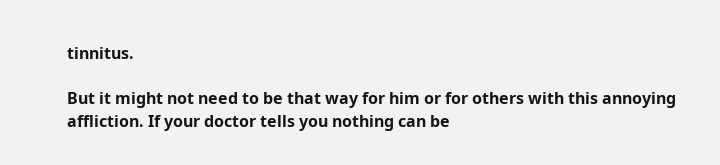tinnitus.

But it might not need to be that way for him or for others with this annoying affliction. If your doctor tells you nothing can be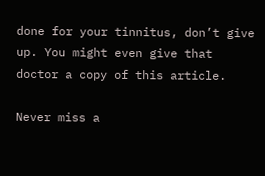done for your tinnitus, don’t give up. You might even give that doctor a copy of this article.

Never miss a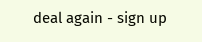deal again - sign up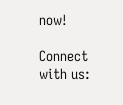now!

Connect with us: